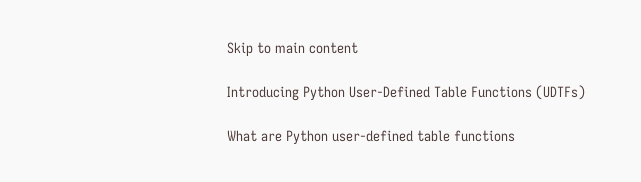Skip to main content

Introducing Python User-Defined Table Functions (UDTFs)

What are Python user-defined table functions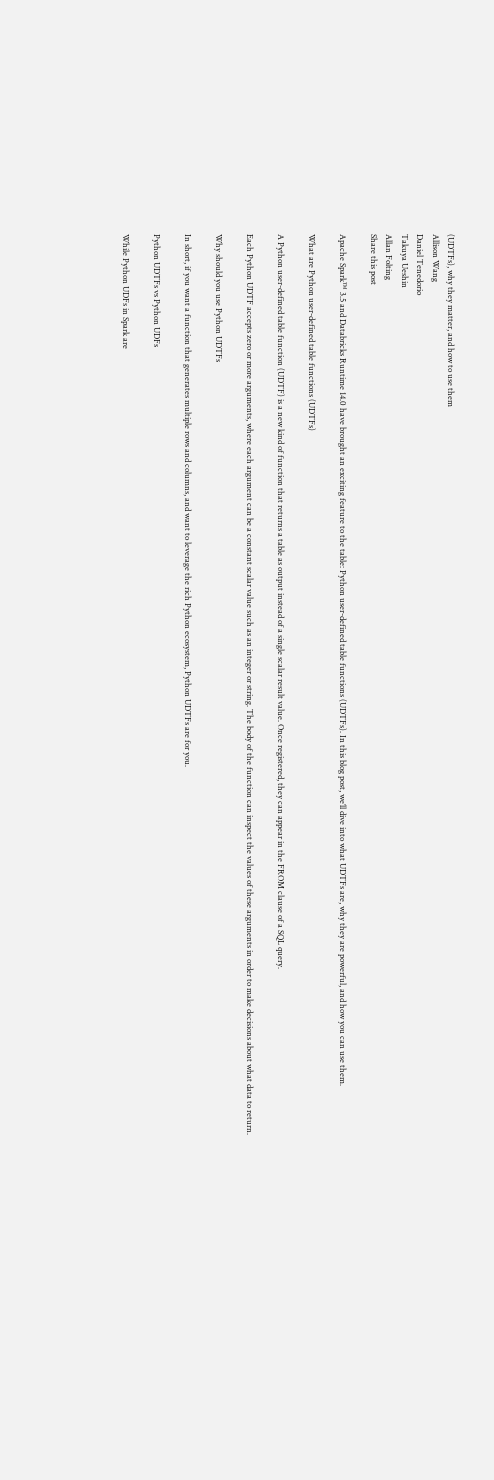(UDTFs), why they matter, and how to use them
Allison Wang
Daniel Tenedorio
Takuya Ueshin
Allan Folting
Share this post

Apache Spark™ 3.5 and Databricks Runtime 14.0 have brought an exciting feature to the table: Python user-defined table functions (UDTFs). In this blog post, we’ll dive into what UDTFs are, why they are powerful, and how you can use them.

What are Python user-defined table functions (UDTFs)

A Python user-defined table function (UDTF) is a new kind of function that returns a table as output instead of a single scalar result value. Once registered, they can appear in the FROM clause of a SQL query.

Each Python UDTF accepts zero or more arguments, where each argument can be a constant scalar value such as an integer or string. The body of the function can inspect the values of these arguments in order to make decisions about what data to return.

Why should you use Python UDTFs

In short, if you want a function that generates multiple rows and columns, and want to leverage the rich Python ecosystem, Python UDTFs are for you.

Python UDTFs vs Python UDFs

While Python UDFs in Spark are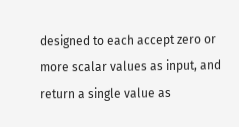designed to each accept zero or more scalar values as input, and return a single value as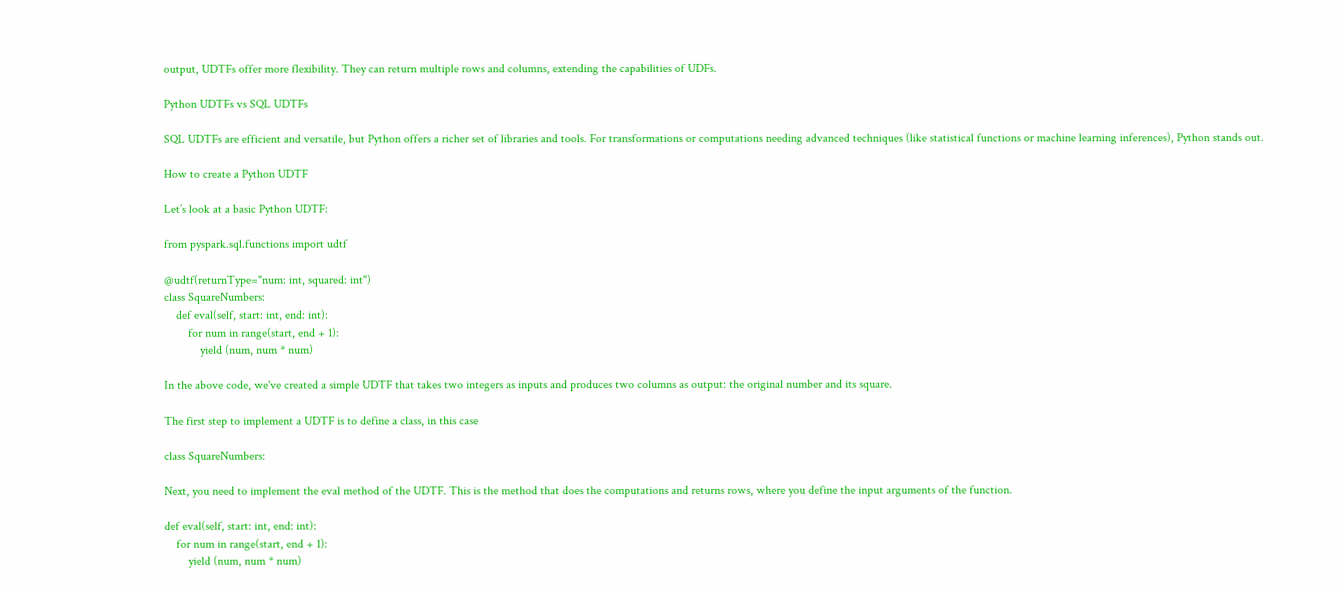output, UDTFs offer more flexibility. They can return multiple rows and columns, extending the capabilities of UDFs.

Python UDTFs vs SQL UDTFs

SQL UDTFs are efficient and versatile, but Python offers a richer set of libraries and tools. For transformations or computations needing advanced techniques (like statistical functions or machine learning inferences), Python stands out.

How to create a Python UDTF

Let’s look at a basic Python UDTF:

from pyspark.sql.functions import udtf

@udtf(returnType="num: int, squared: int")
class SquareNumbers:
    def eval(self, start: int, end: int):
        for num in range(start, end + 1):
            yield (num, num * num)

In the above code, we've created a simple UDTF that takes two integers as inputs and produces two columns as output: the original number and its square.

The first step to implement a UDTF is to define a class, in this case

class SquareNumbers:

Next, you need to implement the eval method of the UDTF. This is the method that does the computations and returns rows, where you define the input arguments of the function.

def eval(self, start: int, end: int):
    for num in range(start, end + 1):
        yield (num, num * num)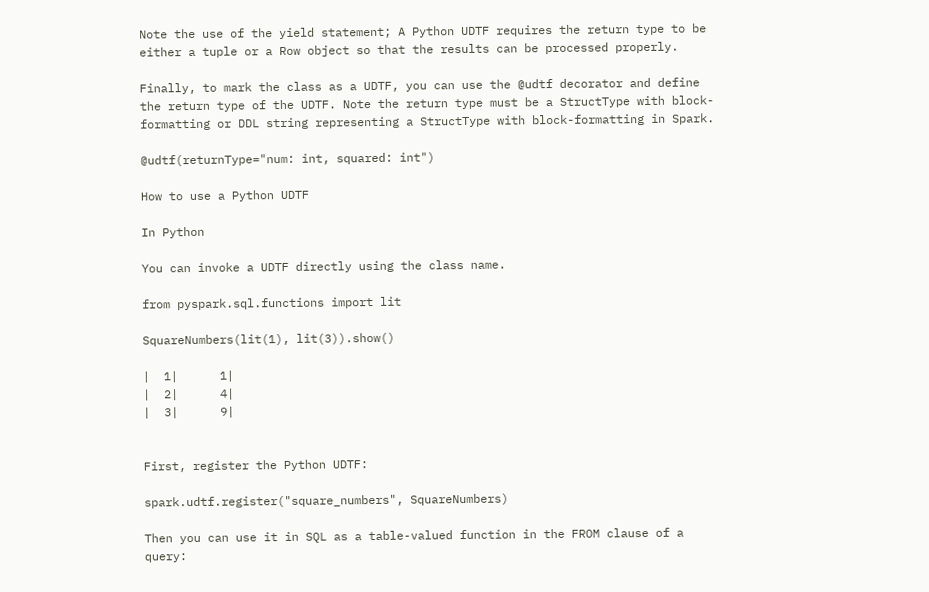Note the use of the yield statement; A Python UDTF requires the return type to be either a tuple or a Row object so that the results can be processed properly.

Finally, to mark the class as a UDTF, you can use the @udtf decorator and define the return type of the UDTF. Note the return type must be a StructType with block-formatting or DDL string representing a StructType with block-formatting in Spark.

@udtf(returnType="num: int, squared: int")

How to use a Python UDTF

In Python

You can invoke a UDTF directly using the class name.

from pyspark.sql.functions import lit

SquareNumbers(lit(1), lit(3)).show()

|  1|      1|
|  2|      4|
|  3|      9|


First, register the Python UDTF:

spark.udtf.register("square_numbers", SquareNumbers)

Then you can use it in SQL as a table-valued function in the FROM clause of a query: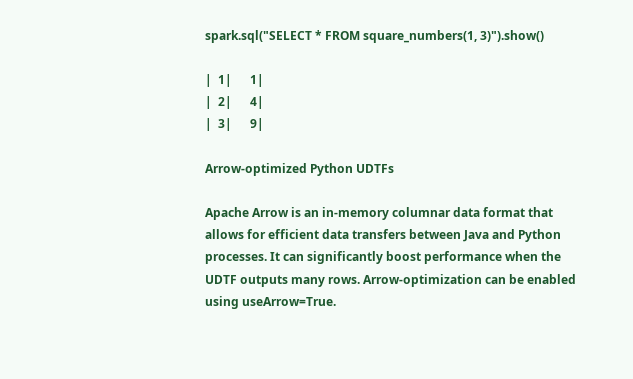spark.sql("SELECT * FROM square_numbers(1, 3)").show()

|  1|      1|
|  2|      4|
|  3|      9|

Arrow-optimized Python UDTFs

Apache Arrow is an in-memory columnar data format that allows for efficient data transfers between Java and Python processes. It can significantly boost performance when the UDTF outputs many rows. Arrow-optimization can be enabled using useArrow=True.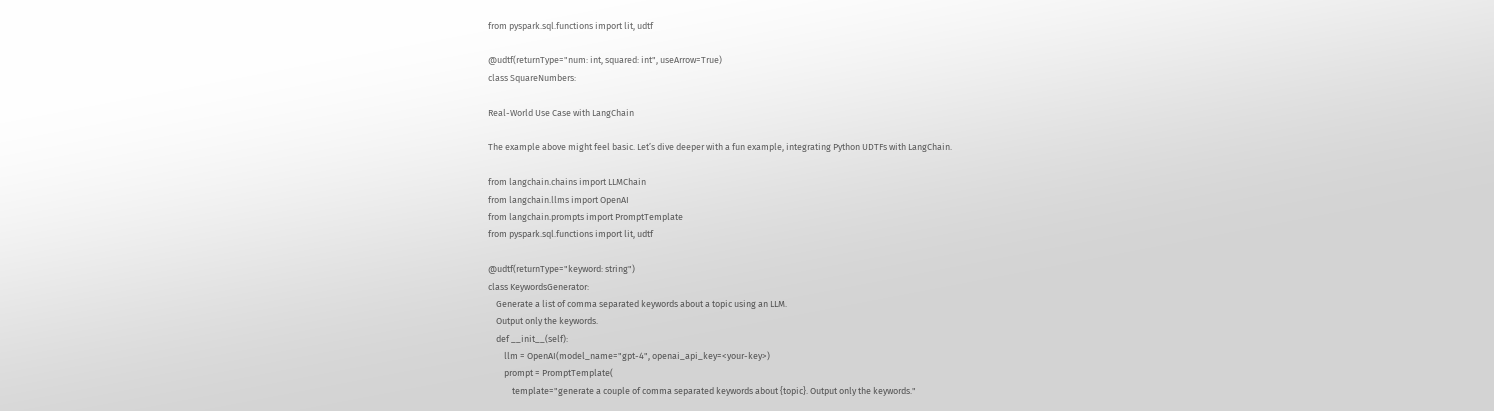from pyspark.sql.functions import lit, udtf

@udtf(returnType="num: int, squared: int", useArrow=True)
class SquareNumbers:

Real-World Use Case with LangChain

The example above might feel basic. Let’s dive deeper with a fun example, integrating Python UDTFs with LangChain.

from langchain.chains import LLMChain
from langchain.llms import OpenAI
from langchain.prompts import PromptTemplate
from pyspark.sql.functions import lit, udtf

@udtf(returnType="keyword: string")
class KeywordsGenerator:
    Generate a list of comma separated keywords about a topic using an LLM.
    Output only the keywords.
    def __init__(self):
        llm = OpenAI(model_name="gpt-4", openai_api_key=<your-key>)
        prompt = PromptTemplate(
            template="generate a couple of comma separated keywords about {topic}. Output only the keywords."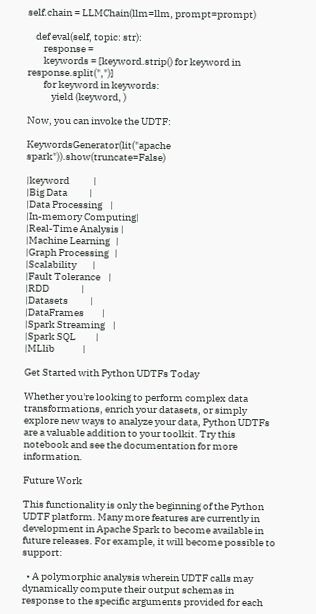self.chain = LLMChain(llm=llm, prompt=prompt)

    def eval(self, topic: str):
        response =
        keywords = [keyword.strip() for keyword in response.split(",")]
        for keyword in keywords:
            yield (keyword, )

Now, you can invoke the UDTF:

KeywordsGenerator(lit("apache spark")).show(truncate=False)

|keyword            |
|Big Data           |
|Data Processing    |
|In-memory Computing|
|Real-Time Analysis |
|Machine Learning   |
|Graph Processing   |
|Scalability        |
|Fault Tolerance    |
|RDD                |
|Datasets           |
|DataFrames         |
|Spark Streaming    |
|Spark SQL          |
|MLlib              |

Get Started with Python UDTFs Today

Whether you're looking to perform complex data transformations, enrich your datasets, or simply explore new ways to analyze your data, Python UDTFs are a valuable addition to your toolkit. Try this notebook and see the documentation for more information.

Future Work

This functionality is only the beginning of the Python UDTF platform. Many more features are currently in development in Apache Spark to become available in future releases. For example, it will become possible to support:

  • A polymorphic analysis wherein UDTF calls may dynamically compute their output schemas in response to the specific arguments provided for each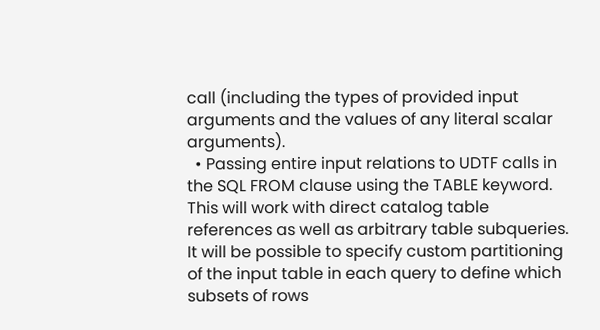call (including the types of provided input arguments and the values of any literal scalar arguments).
  • Passing entire input relations to UDTF calls in the SQL FROM clause using the TABLE keyword. This will work with direct catalog table references as well as arbitrary table subqueries. It will be possible to specify custom partitioning of the input table in each query to define which subsets of rows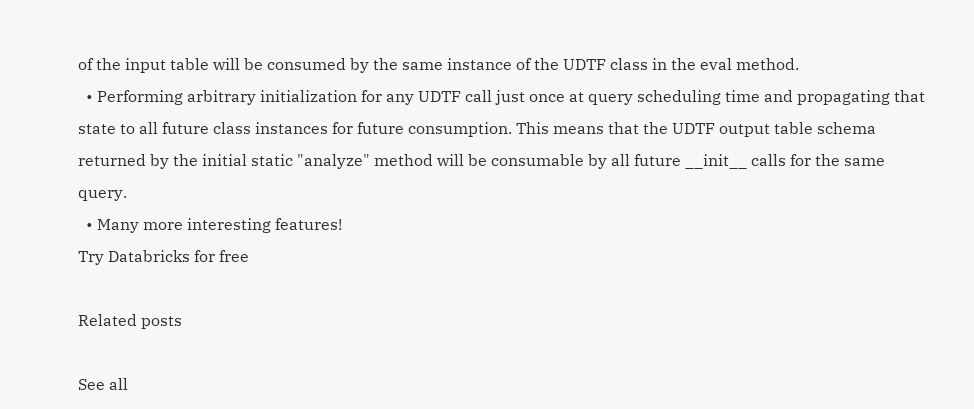of the input table will be consumed by the same instance of the UDTF class in the eval method.
  • Performing arbitrary initialization for any UDTF call just once at query scheduling time and propagating that state to all future class instances for future consumption. This means that the UDTF output table schema returned by the initial static "analyze" method will be consumable by all future __init__ calls for the same query.
  • Many more interesting features!
Try Databricks for free

Related posts

See all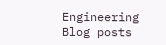Engineering Blog posts